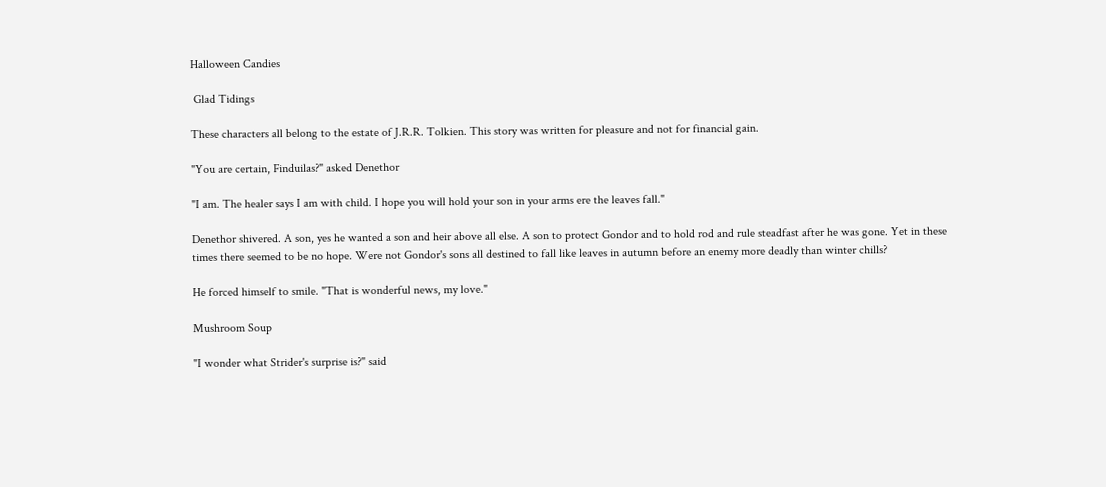Halloween Candies

 Glad Tidings

These characters all belong to the estate of J.R.R. Tolkien. This story was written for pleasure and not for financial gain.

"You are certain, Finduilas?" asked Denethor

"I am. The healer says I am with child. I hope you will hold your son in your arms ere the leaves fall."

Denethor shivered. A son, yes he wanted a son and heir above all else. A son to protect Gondor and to hold rod and rule steadfast after he was gone. Yet in these times there seemed to be no hope. Were not Gondor's sons all destined to fall like leaves in autumn before an enemy more deadly than winter chills?

He forced himself to smile. "That is wonderful news, my love."

Mushroom Soup

"I wonder what Strider's surprise is?" said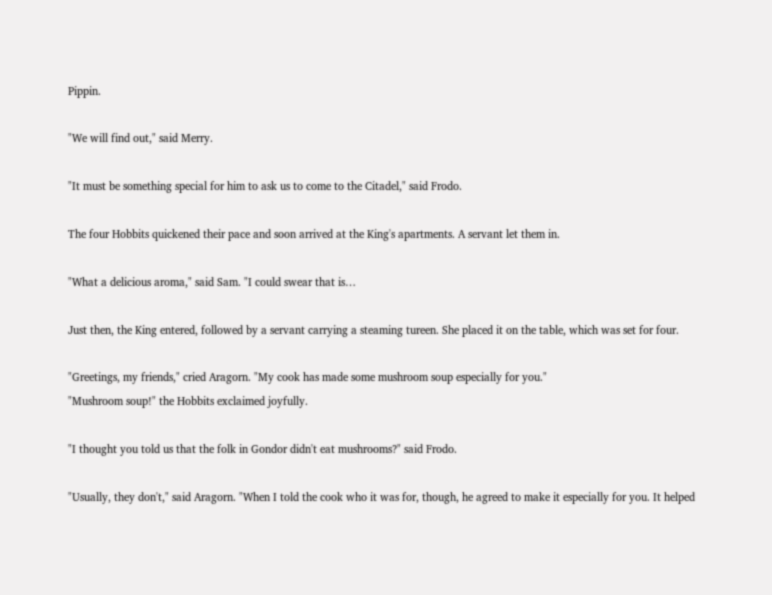Pippin.

"We will find out," said Merry.

"It must be something special for him to ask us to come to the Citadel," said Frodo.

The four Hobbits quickened their pace and soon arrived at the King's apartments. A servant let them in.

"What a delicious aroma," said Sam. "I could swear that is…

Just then, the King entered, followed by a servant carrying a steaming tureen. She placed it on the table, which was set for four.

"Greetings, my friends," cried Aragorn. "My cook has made some mushroom soup especially for you."
"Mushroom soup!" the Hobbits exclaimed joyfully.

"I thought you told us that the folk in Gondor didn't eat mushrooms?" said Frodo.

"Usually, they don't," said Aragorn. "When I told the cook who it was for, though, he agreed to make it especially for you. It helped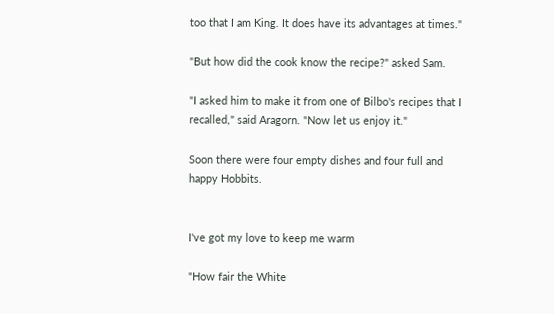too that I am King. It does have its advantages at times."

"But how did the cook know the recipe?" asked Sam.

"I asked him to make it from one of Bilbo's recipes that I recalled," said Aragorn. "Now let us enjoy it."

Soon there were four empty dishes and four full and happy Hobbits.


I've got my love to keep me warm

"How fair the White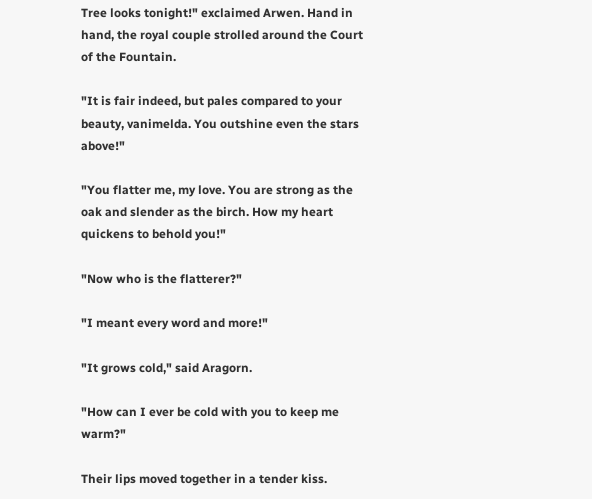Tree looks tonight!" exclaimed Arwen. Hand in hand, the royal couple strolled around the Court of the Fountain.

"It is fair indeed, but pales compared to your beauty, vanimelda. You outshine even the stars above!"

"You flatter me, my love. You are strong as the oak and slender as the birch. How my heart quickens to behold you!"

"Now who is the flatterer?"

"I meant every word and more!"

"It grows cold," said Aragorn.

"How can I ever be cold with you to keep me warm?"

Their lips moved together in a tender kiss.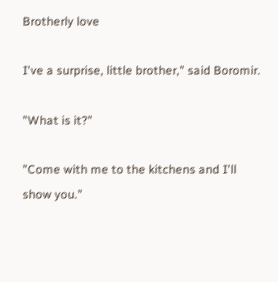Brotherly love

I've a surprise, little brother," said Boromir.

"What is it?"

"Come with me to the kitchens and I'll show you."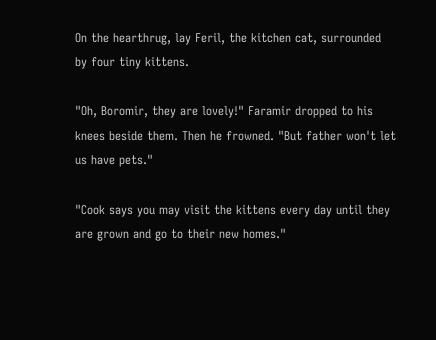On the hearthrug, lay Feril, the kitchen cat, surrounded by four tiny kittens.

"Oh, Boromir, they are lovely!" Faramir dropped to his knees beside them. Then he frowned. "But father won't let us have pets."

"Cook says you may visit the kittens every day until they are grown and go to their new homes."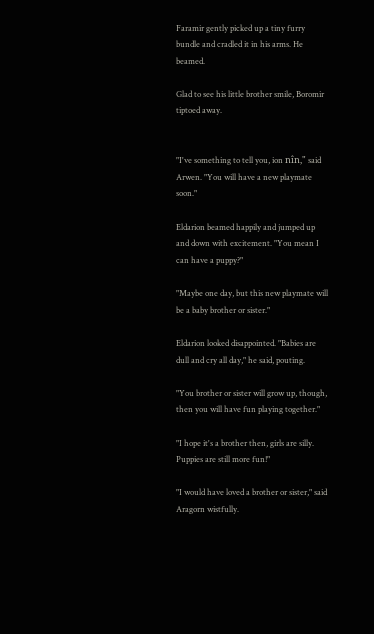Faramir gently picked up a tiny furry bundle and cradled it in his arms. He beamed.

Glad to see his little brother smile, Boromir tiptoed away.


"I've something to tell you, ion nîn," said Arwen. "You will have a new playmate soon."

Eldarion beamed happily and jumped up and down with excitement. "You mean I can have a puppy?"

"Maybe one day, but this new playmate will be a baby brother or sister."

Eldarion looked disappointed. "Babies are dull and cry all day," he said, pouting.

"You brother or sister will grow up, though, then you will have fun playing together."

"I hope it's a brother then, girls are silly. Puppies are still more fun!"

"I would have loved a brother or sister," said Aragorn wistfully.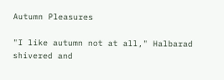Autumn Pleasures

"I like autumn not at all," Halbarad shivered and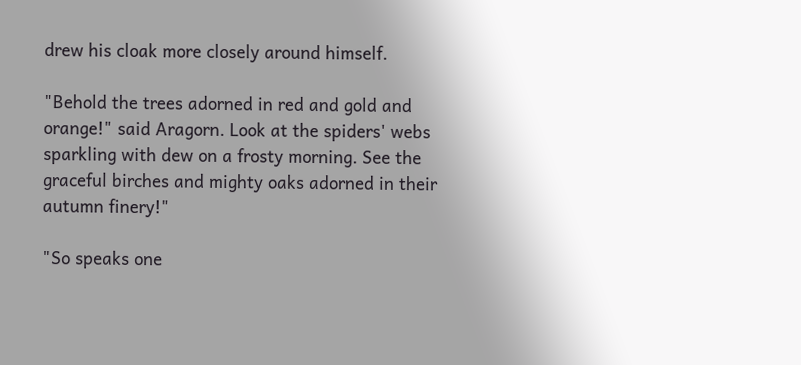drew his cloak more closely around himself.

"Behold the trees adorned in red and gold and orange!" said Aragorn. Look at the spiders' webs sparkling with dew on a frosty morning. See the graceful birches and mighty oaks adorned in their autumn finery!"

"So speaks one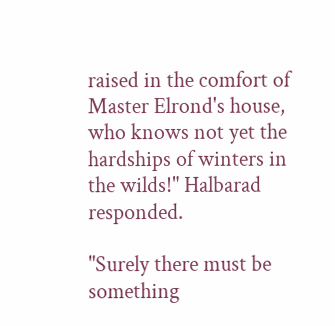raised in the comfort of Master Elrond's house, who knows not yet the hardships of winters in the wilds!" Halbarad responded.

"Surely there must be something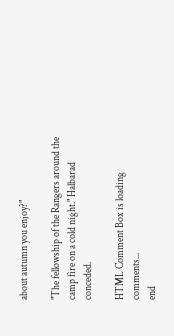about autumn you enjoy?"

"The fellowship of the Rangers around the camp fire on a cold night." Halbarad conceded.

HTML Comment Box is loading comments...
end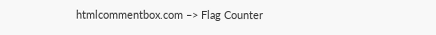htmlcommentbox.com –> Flag Counter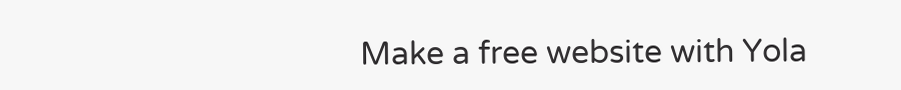Make a free website with Yola